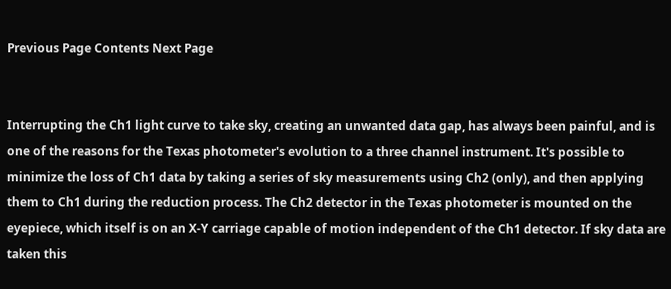Previous Page Contents Next Page


Interrupting the Ch1 light curve to take sky, creating an unwanted data gap, has always been painful, and is one of the reasons for the Texas photometer's evolution to a three channel instrument. It's possible to minimize the loss of Ch1 data by taking a series of sky measurements using Ch2 (only), and then applying them to Ch1 during the reduction process. The Ch2 detector in the Texas photometer is mounted on the eyepiece, which itself is on an X-Y carriage capable of motion independent of the Ch1 detector. If sky data are taken this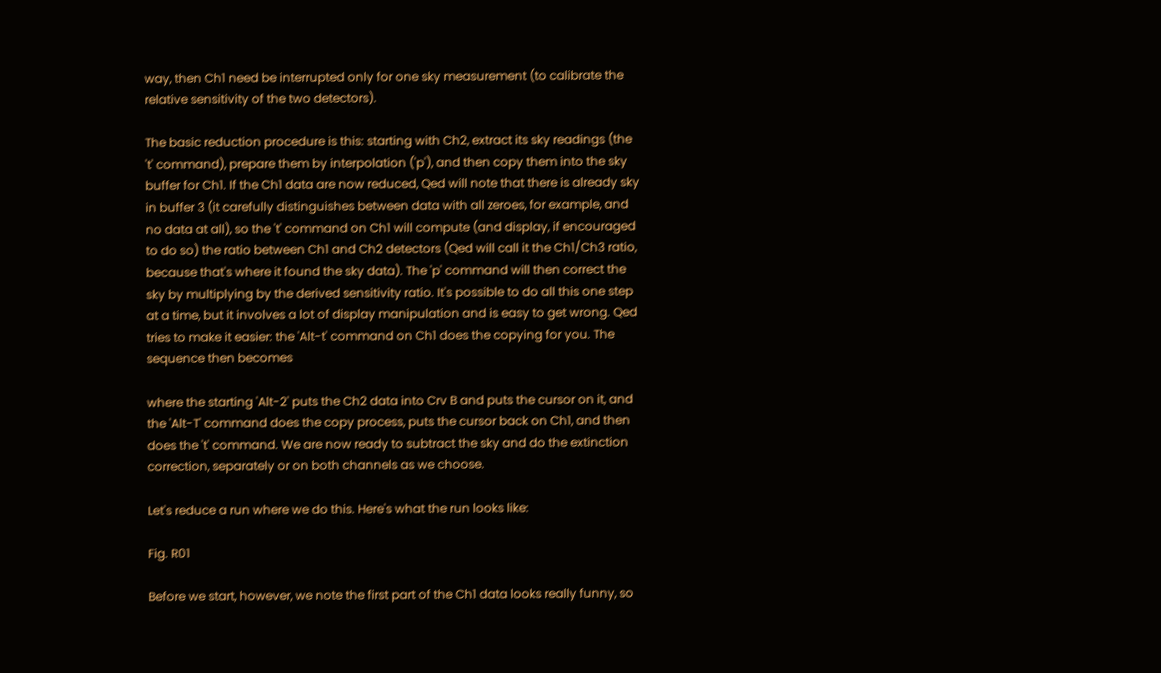way, then Ch1 need be interrupted only for one sky measurement (to calibrate the relative sensitivity of the two detectors).

The basic reduction procedure is this: starting with Ch2, extract its sky readings (the 't' command), prepare them by interpolation ('p'), and then copy them into the sky buffer for Ch1. If the Ch1 data are now reduced, Qed will note that there is already sky in buffer 3 (it carefully distinguishes between data with all zeroes, for example, and no data at all), so the 't' command on Ch1 will compute (and display, if encouraged to do so) the ratio between Ch1 and Ch2 detectors (Qed will call it the Ch1/Ch3 ratio, because that's where it found the sky data). The 'p' command will then correct the sky by multiplying by the derived sensitivity ratio. It's possible to do all this one step at a time, but it involves a lot of display manipulation and is easy to get wrong. Qed tries to make it easier: the 'Alt-t' command on Ch1 does the copying for you. The sequence then becomes

where the starting 'Alt-2' puts the Ch2 data into Crv B and puts the cursor on it, and the 'Alt-T' command does the copy process, puts the cursor back on Ch1, and then does the 't' command. We are now ready to subtract the sky and do the extinction correction, separately or on both channels as we choose.

Let's reduce a run where we do this. Here's what the run looks like:

Fig. R01

Before we start, however, we note the first part of the Ch1 data looks really funny, so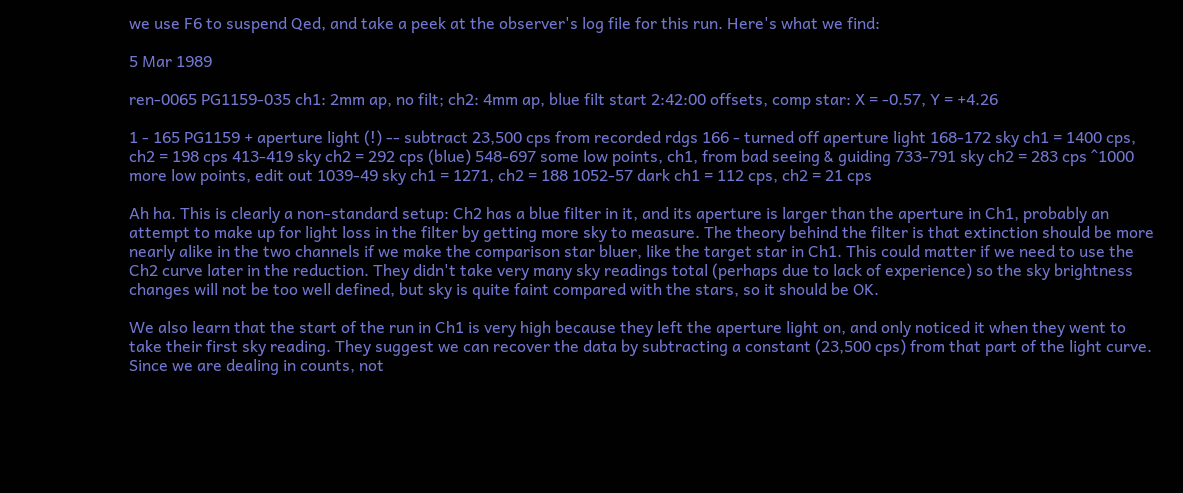we use F6 to suspend Qed, and take a peek at the observer's log file for this run. Here's what we find:

5 Mar 1989

ren-0065 PG1159-035 ch1: 2mm ap, no filt; ch2: 4mm ap, blue filt start 2:42:00 offsets, comp star: X = -0.57, Y = +4.26

1 - 165 PG1159 + aperture light (!) -- subtract 23,500 cps from recorded rdgs 166 - turned off aperture light 168-172 sky ch1 = 1400 cps, ch2 = 198 cps 413-419 sky ch2 = 292 cps (blue) 548-697 some low points, ch1, from bad seeing & guiding 733-791 sky ch2 = 283 cps ^1000 more low points, edit out 1039-49 sky ch1 = 1271, ch2 = 188 1052-57 dark ch1 = 112 cps, ch2 = 21 cps

Ah ha. This is clearly a non-standard setup: Ch2 has a blue filter in it, and its aperture is larger than the aperture in Ch1, probably an attempt to make up for light loss in the filter by getting more sky to measure. The theory behind the filter is that extinction should be more nearly alike in the two channels if we make the comparison star bluer, like the target star in Ch1. This could matter if we need to use the Ch2 curve later in the reduction. They didn't take very many sky readings total (perhaps due to lack of experience) so the sky brightness changes will not be too well defined, but sky is quite faint compared with the stars, so it should be OK.

We also learn that the start of the run in Ch1 is very high because they left the aperture light on, and only noticed it when they went to take their first sky reading. They suggest we can recover the data by subtracting a constant (23,500 cps) from that part of the light curve. Since we are dealing in counts, not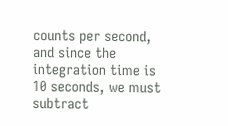counts per second, and since the integration time is 10 seconds, we must subtract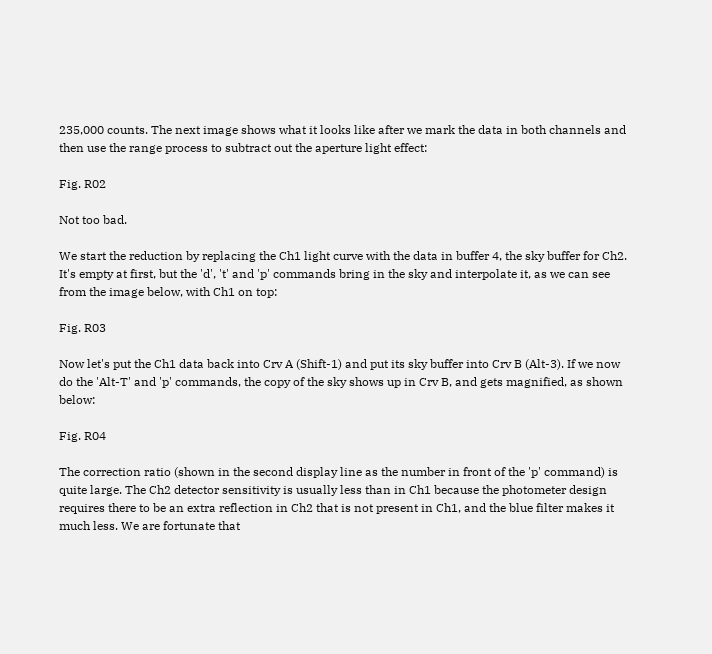235,000 counts. The next image shows what it looks like after we mark the data in both channels and then use the range process to subtract out the aperture light effect:

Fig. R02

Not too bad.

We start the reduction by replacing the Ch1 light curve with the data in buffer 4, the sky buffer for Ch2. It's empty at first, but the 'd', 't' and 'p' commands bring in the sky and interpolate it, as we can see from the image below, with Ch1 on top:

Fig. R03

Now let's put the Ch1 data back into Crv A (Shift-1) and put its sky buffer into Crv B (Alt-3). If we now do the 'Alt-T' and 'p' commands, the copy of the sky shows up in Crv B, and gets magnified, as shown below:

Fig. R04

The correction ratio (shown in the second display line as the number in front of the 'p' command) is quite large. The Ch2 detector sensitivity is usually less than in Ch1 because the photometer design requires there to be an extra reflection in Ch2 that is not present in Ch1, and the blue filter makes it much less. We are fortunate that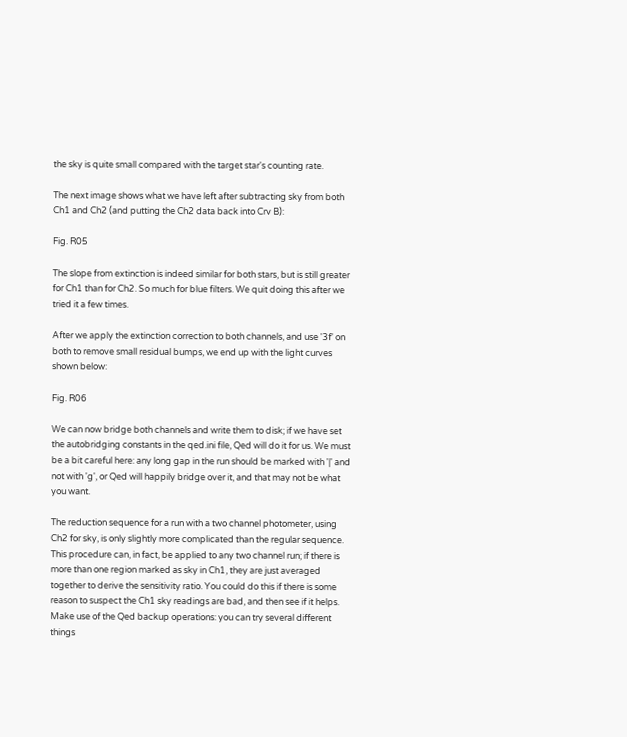the sky is quite small compared with the target star's counting rate.

The next image shows what we have left after subtracting sky from both Ch1 and Ch2 (and putting the Ch2 data back into Crv B):

Fig. R05

The slope from extinction is indeed similar for both stars, but is still greater for Ch1 than for Ch2. So much for blue filters. We quit doing this after we tried it a few times.

After we apply the extinction correction to both channels, and use '3f' on both to remove small residual bumps, we end up with the light curves shown below:

Fig. R06

We can now bridge both channels and write them to disk; if we have set the autobridging constants in the qed.ini file, Qed will do it for us. We must be a bit careful here: any long gap in the run should be marked with '|' and not with 'g', or Qed will happily bridge over it, and that may not be what you want.

The reduction sequence for a run with a two channel photometer, using Ch2 for sky, is only slightly more complicated than the regular sequence. This procedure can, in fact, be applied to any two channel run; if there is more than one region marked as sky in Ch1, they are just averaged together to derive the sensitivity ratio. You could do this if there is some reason to suspect the Ch1 sky readings are bad, and then see if it helps. Make use of the Qed backup operations: you can try several different things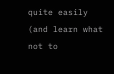quite easily (and learn what not to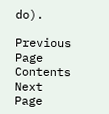do).

Previous Page Contents Next Page